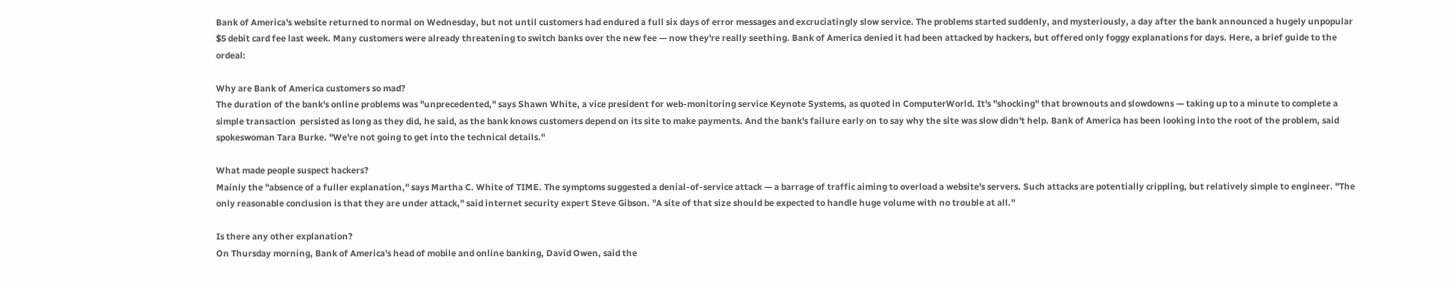Bank of America's website returned to normal on Wednesday, but not until customers had endured a full six days of error messages and excruciatingly slow service. The problems started suddenly, and mysteriously, a day after the bank announced a hugely unpopular $5 debit card fee last week. Many customers were already threatening to switch banks over the new fee — now they're really seething. Bank of America denied it had been attacked by hackers, but offered only foggy explanations for days. Here, a brief guide to the ordeal:

Why are Bank of America customers so mad?
The duration of the bank's online problems was "unprecedented," says Shawn White, a vice president for web-monitoring service Keynote Systems, as quoted in ComputerWorld. It's "shocking" that brownouts and slowdowns — taking up to a minute to complete a simple transaction  persisted as long as they did, he said, as the bank knows customers depend on its site to make payments. And the bank's failure early on to say why the site was slow didn't help. Bank of America has been looking into the root of the problem, said spokeswoman Tara Burke. "We're not going to get into the technical details."

What made people suspect hackers?
Mainly the "absence of a fuller explanation," says Martha C. White of TIME. The symptoms suggested a denial-of-service attack — a barrage of traffic aiming to overload a website's servers. Such attacks are potentially crippling, but relatively simple to engineer. "The only reasonable conclusion is that they are under attack," said internet security expert Steve Gibson. "A site of that size should be expected to handle huge volume with no trouble at all."

Is there any other explanation?
On Thursday morning, Bank of America's head of mobile and online banking, David Owen, said the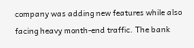company was adding new features while also facing heavy month-end traffic. The bank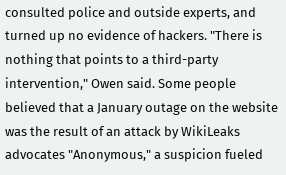consulted police and outside experts, and turned up no evidence of hackers. "There is nothing that points to a third-party intervention," Owen said. Some people believed that a January outage on the website was the result of an attack by WikiLeaks advocates "Anonymous," a suspicion fueled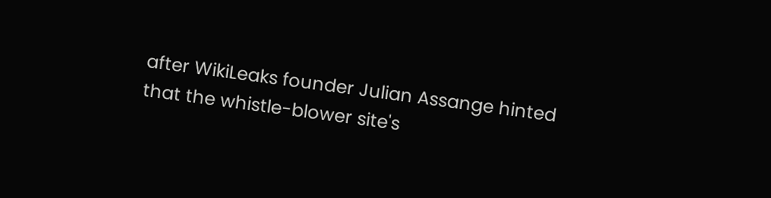after WikiLeaks founder Julian Assange hinted that the whistle-blower site's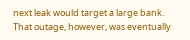next leak would target a large bank. That outage, however, was eventually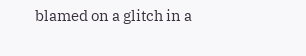blamed on a glitch in a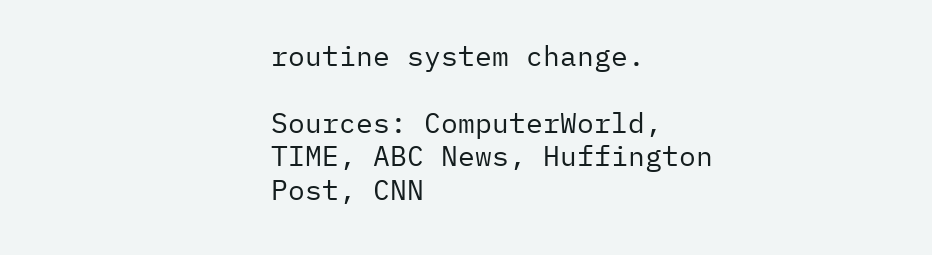routine system change.

Sources: ComputerWorld, TIME, ABC News, Huffington Post, CNN